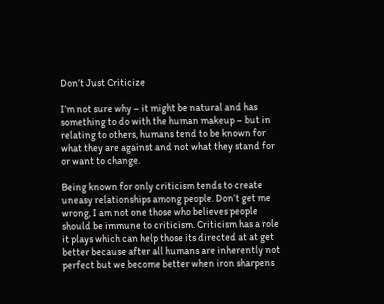Don’t Just Criticize

I’m not sure why – it might be natural and has something to do with the human makeup – but in relating to others, humans tend to be known for what they are against and not what they stand for or want to change.

Being known for only criticism tends to create uneasy relationships among people. Don’t get me wrong, I am not one those who believes people should be immune to criticism. Criticism has a role it plays which can help those its directed at at get better because after all humans are inherently not perfect but we become better when iron sharpens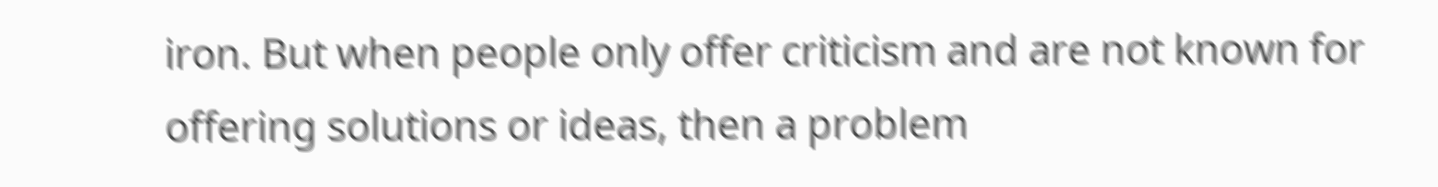iron. But when people only offer criticism and are not known for offering solutions or ideas, then a problem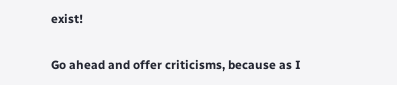exist!

Go ahead and offer criticisms, because as I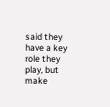said they have a key role they play, but make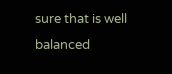sure that is well balanced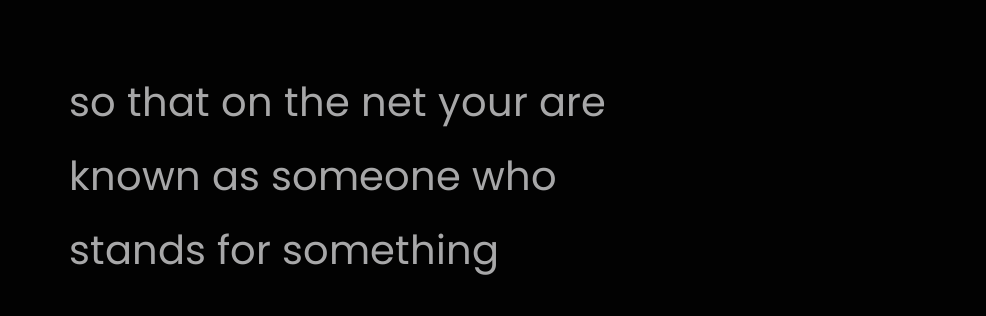so that on the net your are known as someone who stands for something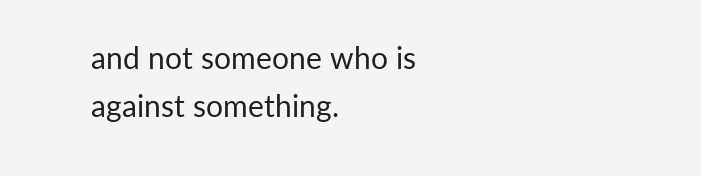and not someone who is against something.